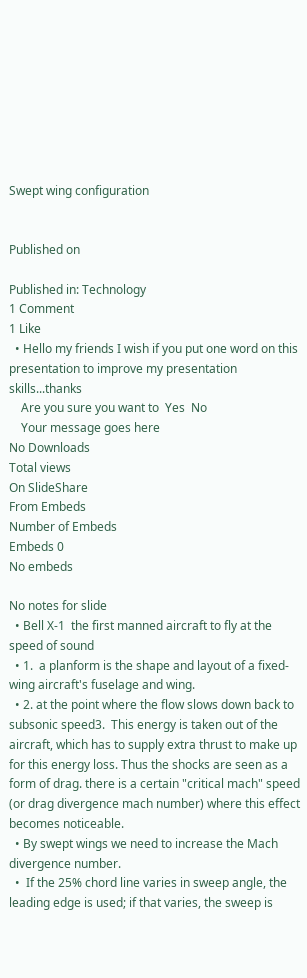Swept wing configuration


Published on

Published in: Technology
1 Comment
1 Like
  • Hello my friends I wish if you put one word on this presentation to improve my presentation skills...thanks
    Are you sure you want to  Yes  No
    Your message goes here
No Downloads
Total views
On SlideShare
From Embeds
Number of Embeds
Embeds 0
No embeds

No notes for slide
  • Bell X-1  the first manned aircraft to fly at the speed of sound
  • 1.  a planform is the shape and layout of a fixed-wing aircraft's fuselage and wing.
  • 2. at the point where the flow slows down back to subsonic speed3.  This energy is taken out of the aircraft, which has to supply extra thrust to make up for this energy loss. Thus the shocks are seen as a form of drag. there is a certain "critical mach" speed (or drag divergence mach number) where this effect becomes noticeable.
  • By swept wings we need to increase the Mach divergence number.
  •  If the 25% chord line varies in sweep angle, the leading edge is used; if that varies, the sweep is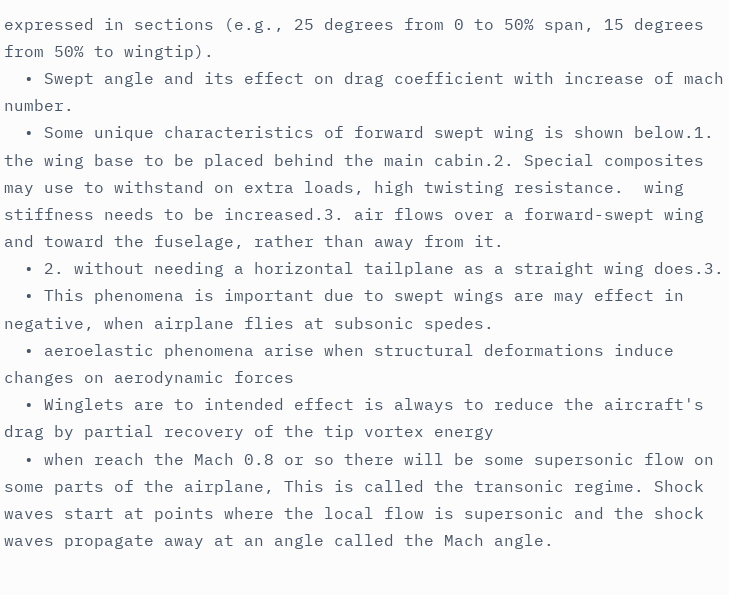expressed in sections (e.g., 25 degrees from 0 to 50% span, 15 degrees from 50% to wingtip).
  • Swept angle and its effect on drag coefficient with increase of mach number.
  • Some unique characteristics of forward swept wing is shown below.1.  the wing base to be placed behind the main cabin.2. Special composites may use to withstand on extra loads, high twisting resistance.  wing stiffness needs to be increased.3. air flows over a forward-swept wing and toward the fuselage, rather than away from it.
  • 2. without needing a horizontal tailplane as a straight wing does.3.
  • This phenomena is important due to swept wings are may effect in negative, when airplane flies at subsonic spedes.
  • aeroelastic phenomena arise when structural deformations induce changes on aerodynamic forces
  • Winglets are to intended effect is always to reduce the aircraft's drag by partial recovery of the tip vortex energy
  • when reach the Mach 0.8 or so there will be some supersonic flow on some parts of the airplane, This is called the transonic regime. Shock waves start at points where the local flow is supersonic and the shock waves propagate away at an angle called the Mach angle.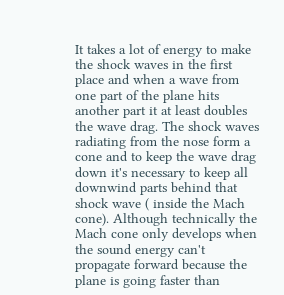It takes a lot of energy to make the shock waves in the first place and when a wave from one part of the plane hits another part it at least doubles the wave drag. The shock waves radiating from the nose form a cone and to keep the wave drag down it's necessary to keep all downwind parts behind that shock wave ( inside the Mach cone). Although technically the Mach cone only develops when the sound energy can't propagate forward because the plane is going faster than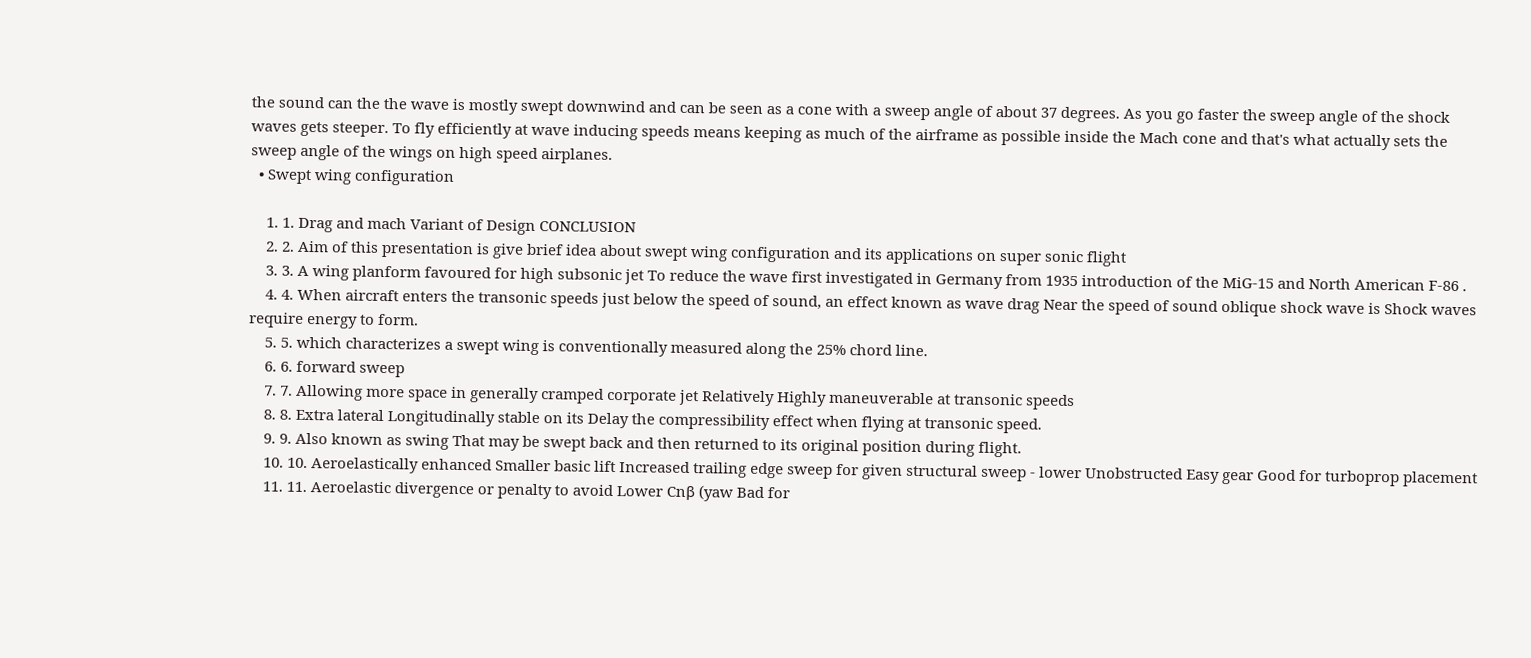the sound can the the wave is mostly swept downwind and can be seen as a cone with a sweep angle of about 37 degrees. As you go faster the sweep angle of the shock waves gets steeper. To fly efficiently at wave inducing speeds means keeping as much of the airframe as possible inside the Mach cone and that's what actually sets the sweep angle of the wings on high speed airplanes.
  • Swept wing configuration

    1. 1. Drag and mach Variant of Design CONCLUSION
    2. 2. Aim of this presentation is give brief idea about swept wing configuration and its applications on super sonic flight
    3. 3. A wing planform favoured for high subsonic jet To reduce the wave first investigated in Germany from 1935 introduction of the MiG-15 and North American F-86 .
    4. 4. When aircraft enters the transonic speeds just below the speed of sound, an effect known as wave drag Near the speed of sound oblique shock wave is Shock waves require energy to form.
    5. 5. which characterizes a swept wing is conventionally measured along the 25% chord line.
    6. 6. forward sweep
    7. 7. Allowing more space in generally cramped corporate jet Relatively Highly maneuverable at transonic speeds
    8. 8. Extra lateral Longitudinally stable on its Delay the compressibility effect when flying at transonic speed.
    9. 9. Also known as swing That may be swept back and then returned to its original position during flight.
    10. 10. Aeroelastically enhanced Smaller basic lift Increased trailing edge sweep for given structural sweep - lower Unobstructed Easy gear Good for turboprop placement
    11. 11. Aeroelastic divergence or penalty to avoid Lower Cnβ (yaw Bad for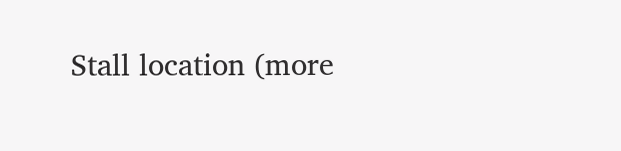Stall location (more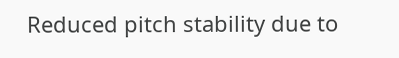Reduced pitch stability due to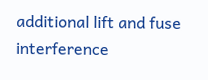additional lift and fuse interference